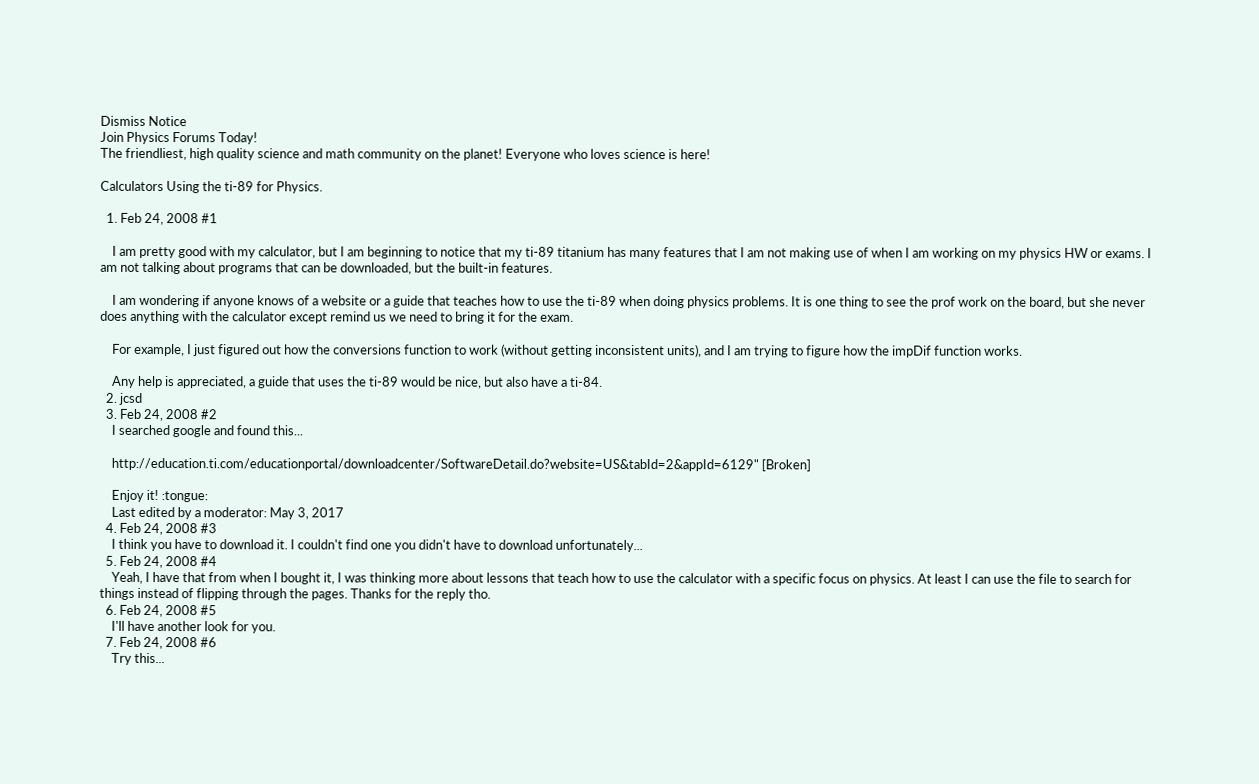Dismiss Notice
Join Physics Forums Today!
The friendliest, high quality science and math community on the planet! Everyone who loves science is here!

Calculators Using the ti-89 for Physics.

  1. Feb 24, 2008 #1

    I am pretty good with my calculator, but I am beginning to notice that my ti-89 titanium has many features that I am not making use of when I am working on my physics HW or exams. I am not talking about programs that can be downloaded, but the built-in features.

    I am wondering if anyone knows of a website or a guide that teaches how to use the ti-89 when doing physics problems. It is one thing to see the prof work on the board, but she never does anything with the calculator except remind us we need to bring it for the exam.

    For example, I just figured out how the conversions function to work (without getting inconsistent units), and I am trying to figure how the impDif function works.

    Any help is appreciated, a guide that uses the ti-89 would be nice, but also have a ti-84.
  2. jcsd
  3. Feb 24, 2008 #2
    I searched google and found this...

    http://education.ti.com/educationportal/downloadcenter/SoftwareDetail.do?website=US&tabId=2&appId=6129" [Broken]

    Enjoy it! :tongue:
    Last edited by a moderator: May 3, 2017
  4. Feb 24, 2008 #3
    I think you have to download it. I couldn't find one you didn't have to download unfortunately...
  5. Feb 24, 2008 #4
    Yeah, I have that from when I bought it, I was thinking more about lessons that teach how to use the calculator with a specific focus on physics. At least I can use the file to search for things instead of flipping through the pages. Thanks for the reply tho.
  6. Feb 24, 2008 #5
    I'll have another look for you.
  7. Feb 24, 2008 #6
    Try this...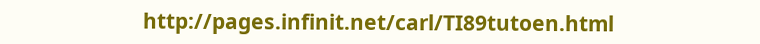http://pages.infinit.net/carl/TI89tutoen.html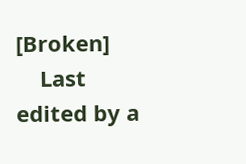[Broken]
    Last edited by a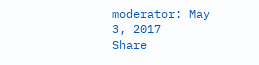moderator: May 3, 2017
Share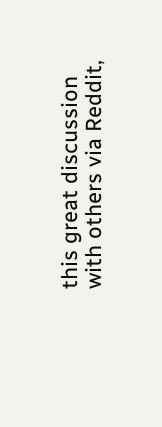this great discussion with others via Reddit,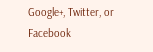Google+, Twitter, or Facebook